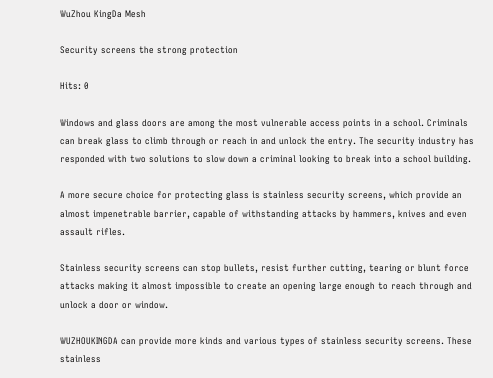WuZhou KingDa Mesh

Security screens the strong protection

Hits: 0

Windows and glass doors are among the most vulnerable access points in a school. Criminals can break glass to climb through or reach in and unlock the entry. The security industry has responded with two solutions to slow down a criminal looking to break into a school building.

A more secure choice for protecting glass is stainless security screens, which provide an almost impenetrable barrier, capable of withstanding attacks by hammers, knives and even assault rifles.

Stainless security screens can stop bullets, resist further cutting, tearing or blunt force attacks making it almost impossible to create an opening large enough to reach through and unlock a door or window.

WUZHOUKINGDA can provide more kinds and various types of stainless security screens. These stainless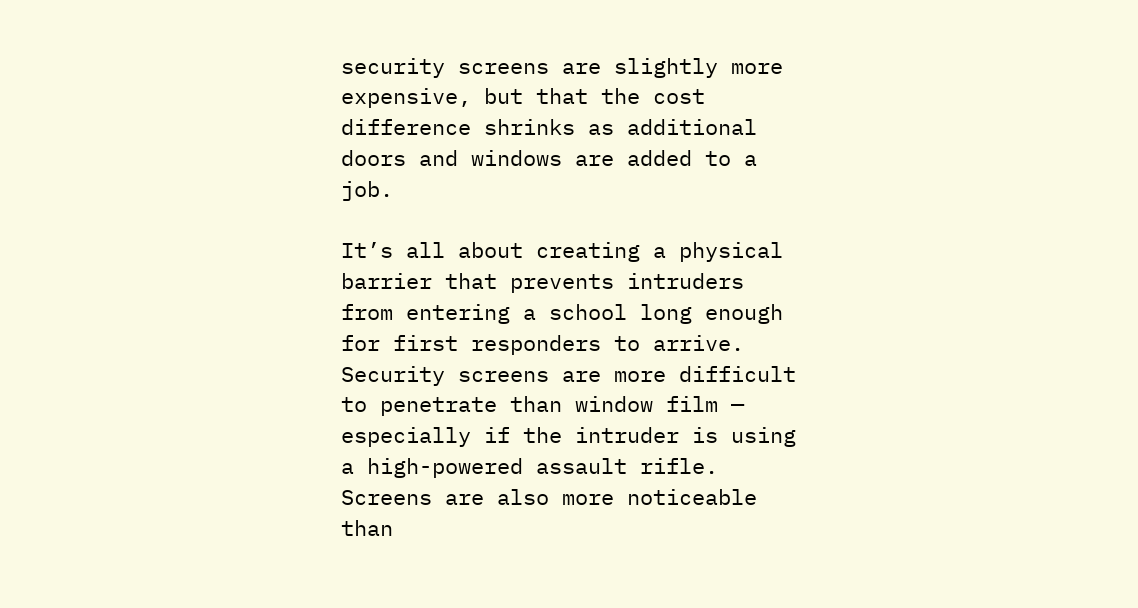security screens are slightly more expensive, but that the cost difference shrinks as additional doors and windows are added to a job.

It’s all about creating a physical barrier that prevents intruders from entering a school long enough for first responders to arrive. Security screens are more difficult to penetrate than window film — especially if the intruder is using a high-powered assault rifle. Screens are also more noticeable than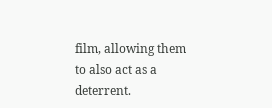film, allowing them to also act as a deterrent.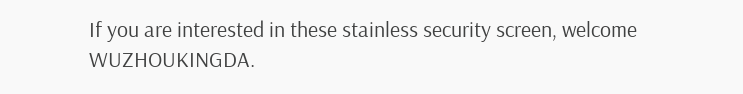If you are interested in these stainless security screen, welcome WUZHOUKINGDA.